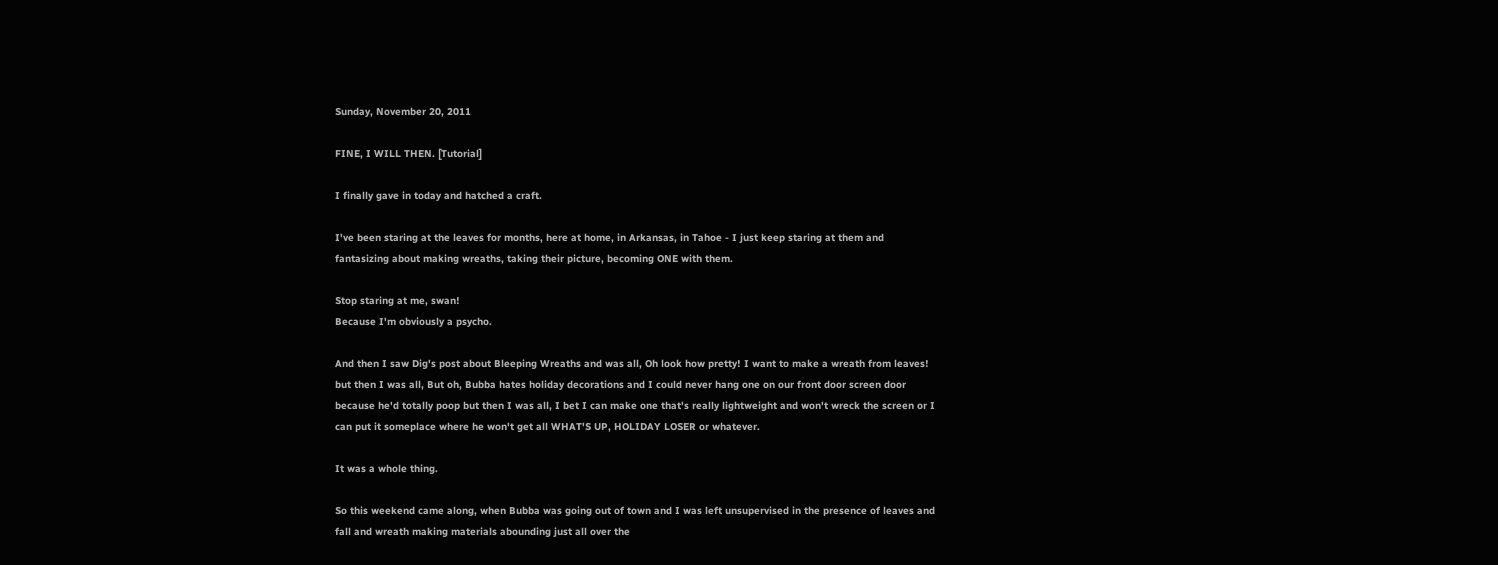Sunday, November 20, 2011

FINE, I WILL THEN. [Tutorial]

I finally gave in today and hatched a craft.

I've been staring at the leaves for months, here at home, in Arkansas, in Tahoe - I just keep staring at them and fantasizing about making wreaths, taking their picture, becoming ONE with them.

Stop staring at me, swan!
Because I'm obviously a psycho.

And then I saw Dig's post about Bleeping Wreaths and was all, Oh look how pretty! I want to make a wreath from leaves! but then I was all, But oh, Bubba hates holiday decorations and I could never hang one on our front door screen door because he'd totally poop but then I was all, I bet I can make one that's really lightweight and won't wreck the screen or I can put it someplace where he won't get all WHAT'S UP, HOLIDAY LOSER or whatever.

It was a whole thing.

So this weekend came along, when Bubba was going out of town and I was left unsupervised in the presence of leaves and fall and wreath making materials abounding just all over the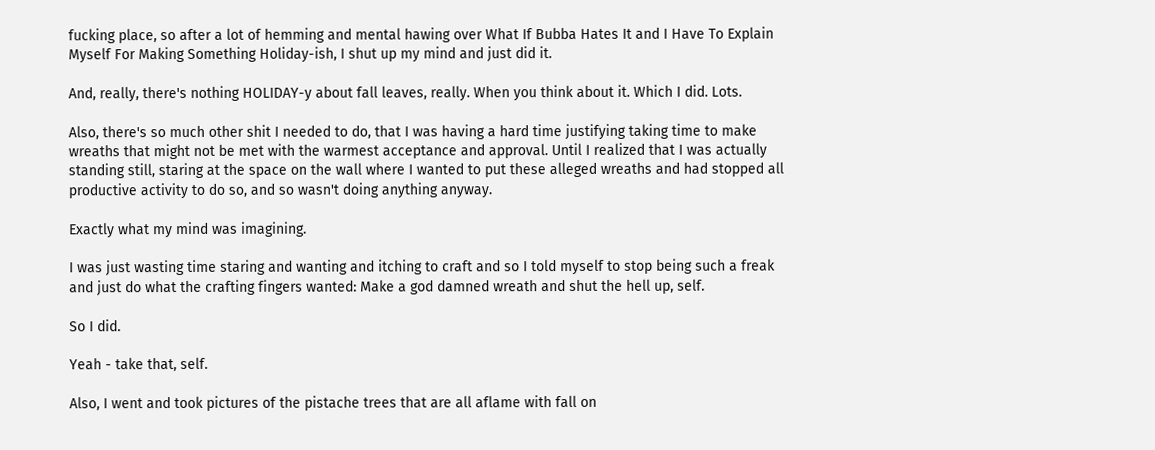fucking place, so after a lot of hemming and mental hawing over What If Bubba Hates It and I Have To Explain Myself For Making Something Holiday-ish, I shut up my mind and just did it.

And, really, there's nothing HOLIDAY-y about fall leaves, really. When you think about it. Which I did. Lots.

Also, there's so much other shit I needed to do, that I was having a hard time justifying taking time to make wreaths that might not be met with the warmest acceptance and approval. Until I realized that I was actually standing still, staring at the space on the wall where I wanted to put these alleged wreaths and had stopped all productive activity to do so, and so wasn't doing anything anyway.

Exactly what my mind was imagining.

I was just wasting time staring and wanting and itching to craft and so I told myself to stop being such a freak and just do what the crafting fingers wanted: Make a god damned wreath and shut the hell up, self.

So I did.

Yeah - take that, self.

Also, I went and took pictures of the pistache trees that are all aflame with fall on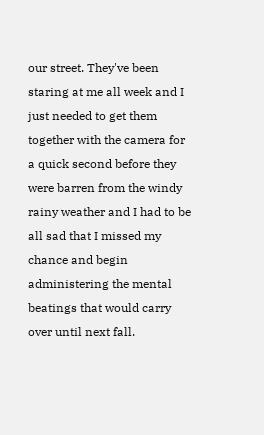our street. They've been staring at me all week and I just needed to get them together with the camera for a quick second before they were barren from the windy rainy weather and I had to be all sad that I missed my chance and begin administering the mental beatings that would carry over until next fall.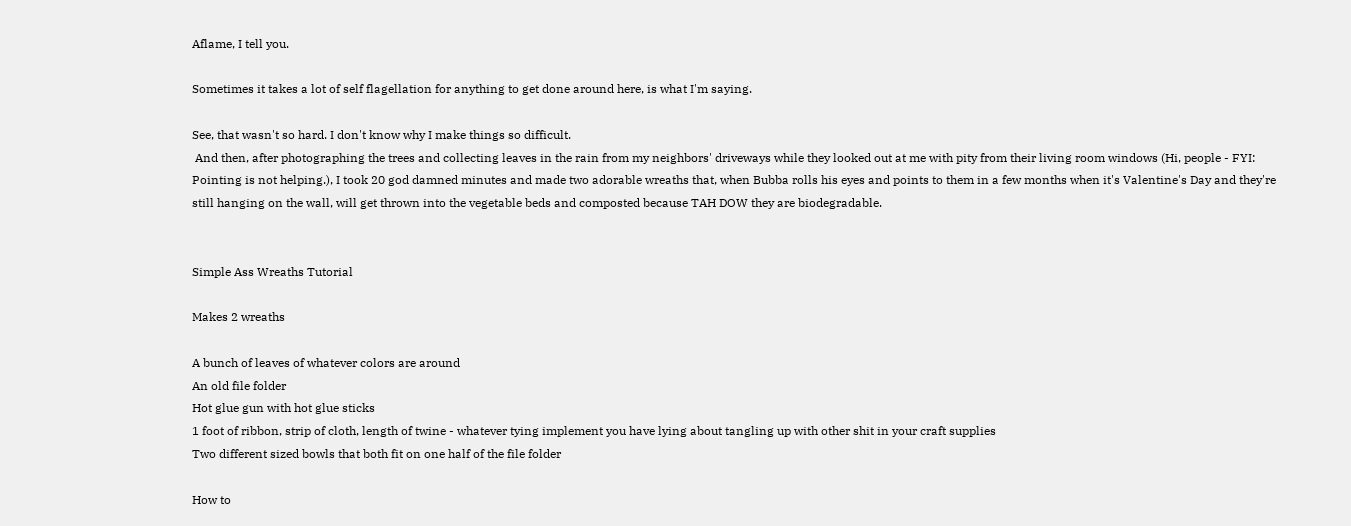Aflame, I tell you.

Sometimes it takes a lot of self flagellation for anything to get done around here, is what I'm saying.

See, that wasn't so hard. I don't know why I make things so difficult.
 And then, after photographing the trees and collecting leaves in the rain from my neighbors' driveways while they looked out at me with pity from their living room windows (Hi, people - FYI: Pointing is not helping.), I took 20 god damned minutes and made two adorable wreaths that, when Bubba rolls his eyes and points to them in a few months when it's Valentine's Day and they're still hanging on the wall, will get thrown into the vegetable beds and composted because TAH DOW they are biodegradable.


Simple Ass Wreaths Tutorial

Makes 2 wreaths

A bunch of leaves of whatever colors are around
An old file folder
Hot glue gun with hot glue sticks
1 foot of ribbon, strip of cloth, length of twine - whatever tying implement you have lying about tangling up with other shit in your craft supplies
Two different sized bowls that both fit on one half of the file folder

How to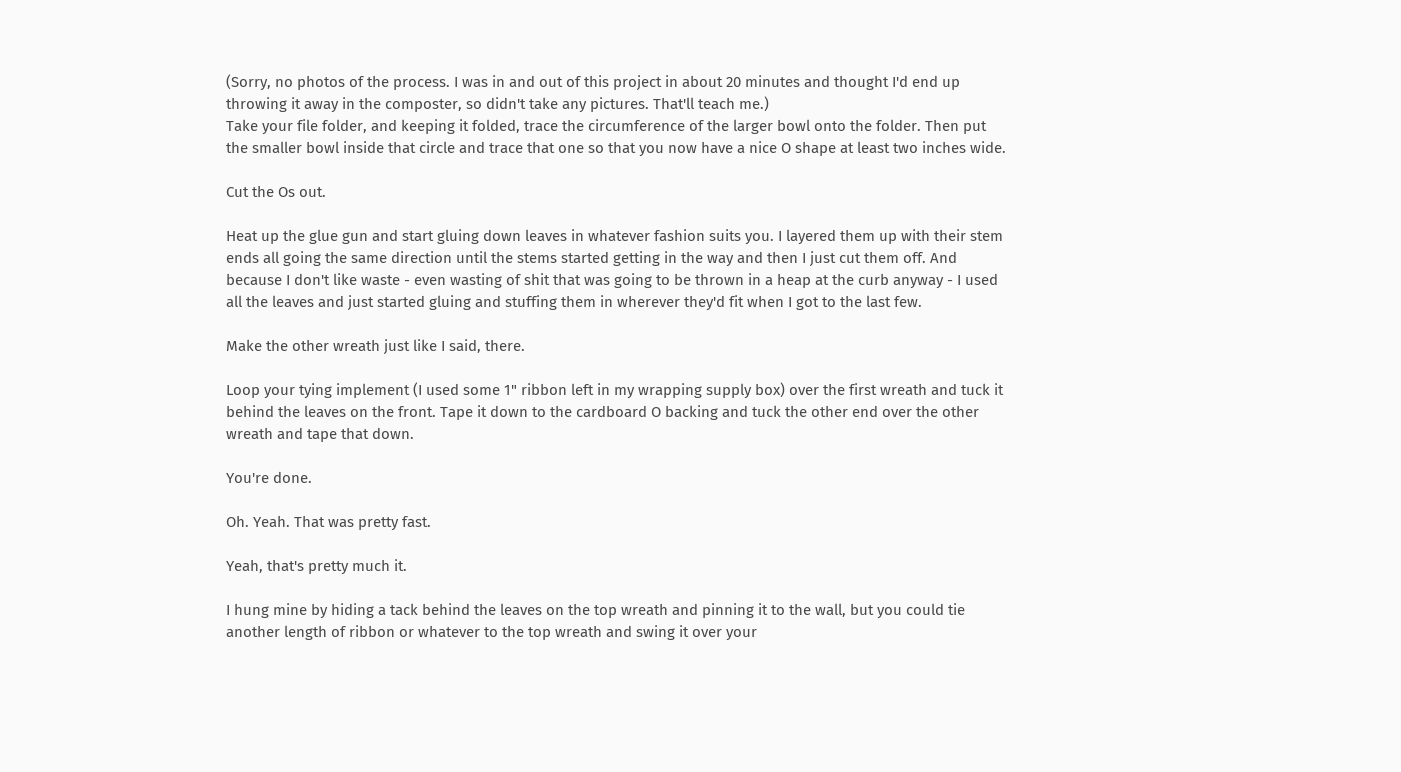(Sorry, no photos of the process. I was in and out of this project in about 20 minutes and thought I'd end up throwing it away in the composter, so didn't take any pictures. That'll teach me.)
Take your file folder, and keeping it folded, trace the circumference of the larger bowl onto the folder. Then put the smaller bowl inside that circle and trace that one so that you now have a nice O shape at least two inches wide.

Cut the Os out.

Heat up the glue gun and start gluing down leaves in whatever fashion suits you. I layered them up with their stem ends all going the same direction until the stems started getting in the way and then I just cut them off. And because I don't like waste - even wasting of shit that was going to be thrown in a heap at the curb anyway - I used all the leaves and just started gluing and stuffing them in wherever they'd fit when I got to the last few.

Make the other wreath just like I said, there.

Loop your tying implement (I used some 1" ribbon left in my wrapping supply box) over the first wreath and tuck it behind the leaves on the front. Tape it down to the cardboard O backing and tuck the other end over the other wreath and tape that down.

You're done.

Oh. Yeah. That was pretty fast.

Yeah, that's pretty much it.

I hung mine by hiding a tack behind the leaves on the top wreath and pinning it to the wall, but you could tie another length of ribbon or whatever to the top wreath and swing it over your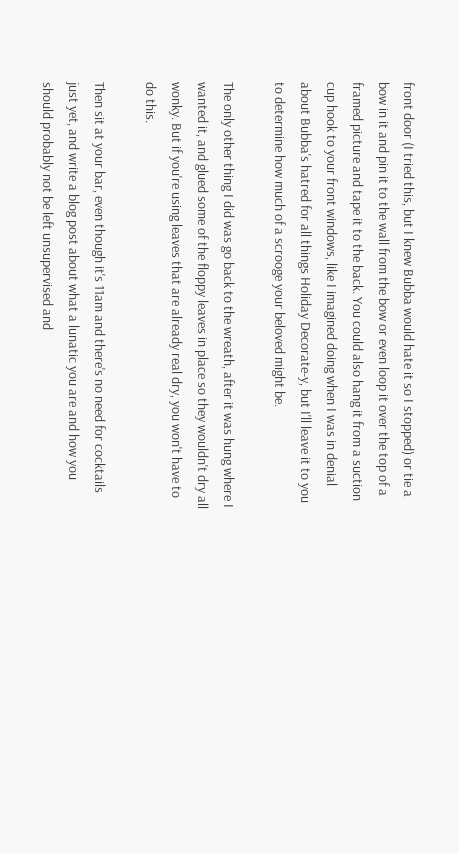front door (I tried this, but I knew Bubba would hate it so I stopped) or tie a bow in it and pin it to the wall from the bow or even loop it over the top of a framed picture and tape it to the back. You could also hang it from a suction cup hook to your front windows, like I imagined doing when I was in denial about Bubba's hatred for all things Holiday Decorate-y, but I'll leave it to you to determine how much of a scrooge your beloved might be.

The only other thing I did was go back to the wreath, after it was hung where I wanted it, and glued some of the floppy leaves in place so they wouldn't dry all wonky. But if you're using leaves that are already real dry, you won't have to do this.

Then sit at your bar, even though it's 11am and there's no need for cocktails just yet, and write a blog post about what a lunatic you are and how you should probably not be left unsupervised and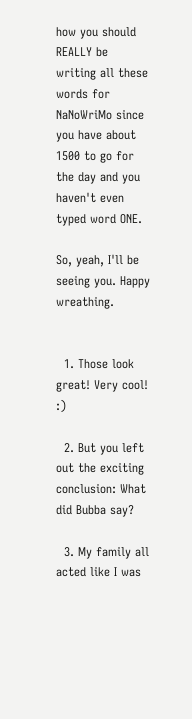how you should REALLY be writing all these words for NaNoWriMo since you have about 1500 to go for the day and you haven't even typed word ONE.

So, yeah, I'll be seeing you. Happy wreathing.


  1. Those look great! Very cool! :)

  2. But you left out the exciting conclusion: What did Bubba say?

  3. My family all acted like I was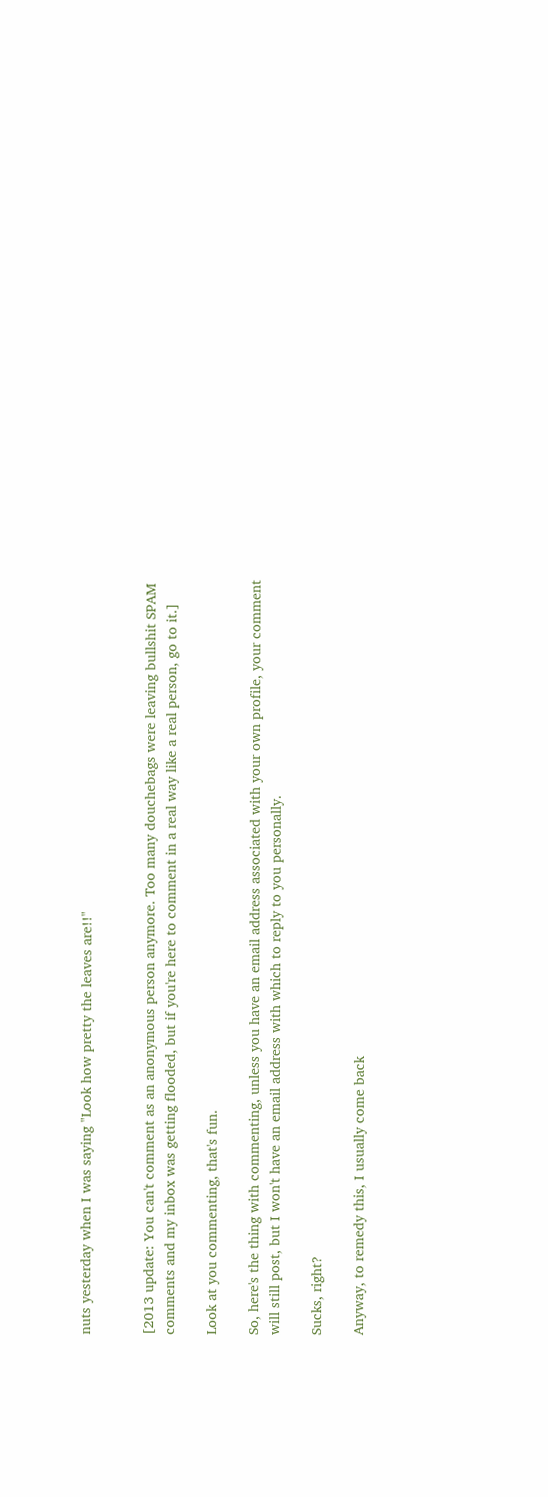nuts yesterday when I was saying "Look how pretty the leaves are!!"


[2013 update: You can't comment as an anonymous person anymore. Too many douchebags were leaving bullshit SPAM comments and my inbox was getting flooded, but if you're here to comment in a real way like a real person, go to it.]

Look at you commenting, that's fun.

So, here's the thing with commenting, unless you have an email address associated with your own profile, your comment will still post, but I won't have an email address with which to reply to you personally.

Sucks, right?

Anyway, to remedy this, I usually come back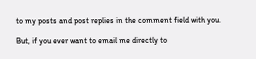to my posts and post replies in the comment field with you.

But, if you ever want to email me directly to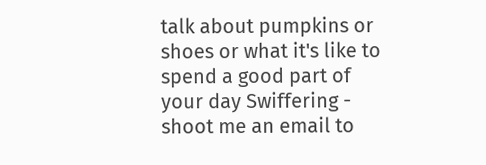talk about pumpkins or shoes or what it's like to spend a good part of your day Swiffering - shoot me an email to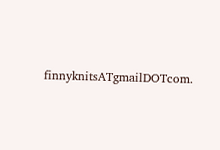finnyknitsATgmailDOTcom.